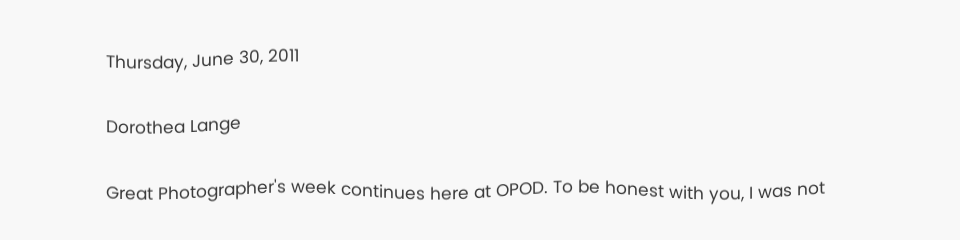Thursday, June 30, 2011

Dorothea Lange

Great Photographer's week continues here at OPOD. To be honest with you, I was not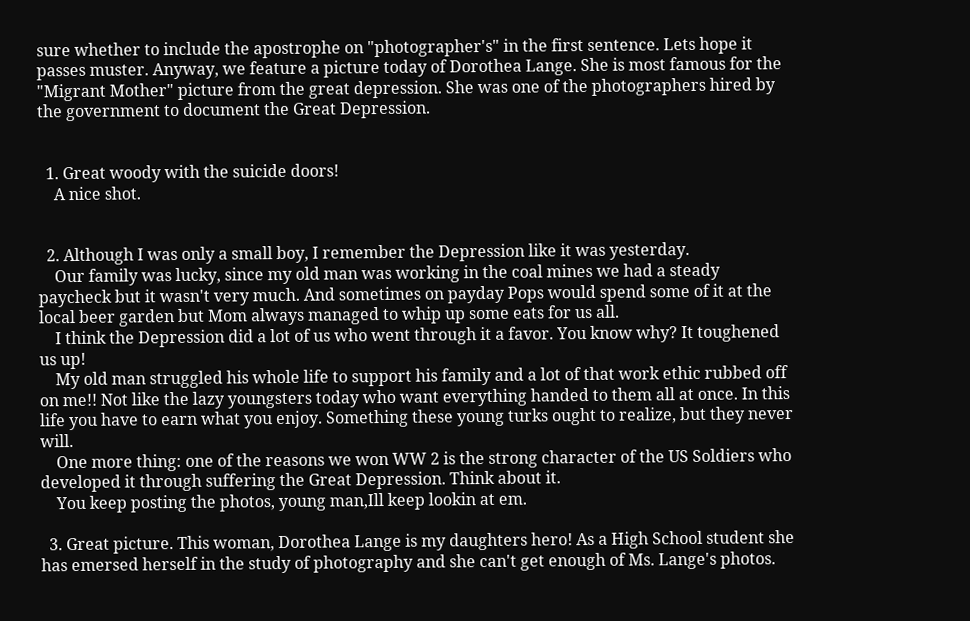sure whether to include the apostrophe on "photographer's" in the first sentence. Lets hope it passes muster. Anyway, we feature a picture today of Dorothea Lange. She is most famous for the "Migrant Mother" picture from the great depression. She was one of the photographers hired by the government to document the Great Depression.


  1. Great woody with the suicide doors!
    A nice shot.


  2. Although I was only a small boy, I remember the Depression like it was yesterday.
    Our family was lucky, since my old man was working in the coal mines we had a steady paycheck but it wasn't very much. And sometimes on payday Pops would spend some of it at the local beer garden but Mom always managed to whip up some eats for us all.
    I think the Depression did a lot of us who went through it a favor. You know why? It toughened us up!
    My old man struggled his whole life to support his family and a lot of that work ethic rubbed off on me!! Not like the lazy youngsters today who want everything handed to them all at once. In this life you have to earn what you enjoy. Something these young turks ought to realize, but they never will.
    One more thing: one of the reasons we won WW 2 is the strong character of the US Soldiers who developed it through suffering the Great Depression. Think about it.
    You keep posting the photos, young man,Ill keep lookin at em.

  3. Great picture. This woman, Dorothea Lange is my daughters hero! As a High School student she has emersed herself in the study of photography and she can't get enough of Ms. Lange's photos.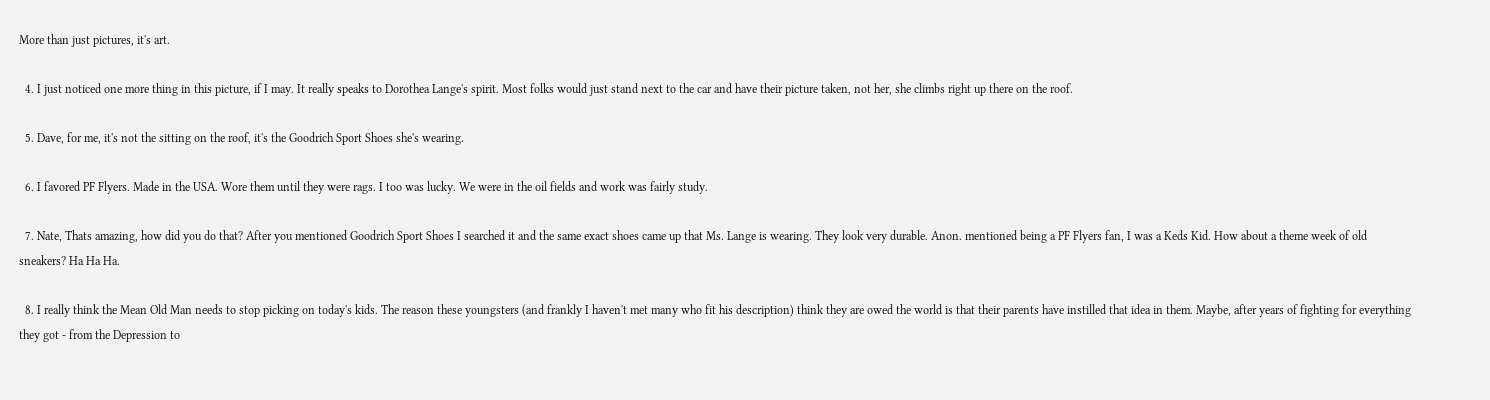More than just pictures, it's art.

  4. I just noticed one more thing in this picture, if I may. It really speaks to Dorothea Lange's spirit. Most folks would just stand next to the car and have their picture taken, not her, she climbs right up there on the roof.

  5. Dave, for me, it's not the sitting on the roof, it's the Goodrich Sport Shoes she's wearing.

  6. I favored PF Flyers. Made in the USA. Wore them until they were rags. I too was lucky. We were in the oil fields and work was fairly study.

  7. Nate, Thats amazing, how did you do that? After you mentioned Goodrich Sport Shoes I searched it and the same exact shoes came up that Ms. Lange is wearing. They look very durable. Anon. mentioned being a PF Flyers fan, I was a Keds Kid. How about a theme week of old sneakers? Ha Ha Ha.

  8. I really think the Mean Old Man needs to stop picking on today's kids. The reason these youngsters (and frankly I haven't met many who fit his description) think they are owed the world is that their parents have instilled that idea in them. Maybe, after years of fighting for everything they got - from the Depression to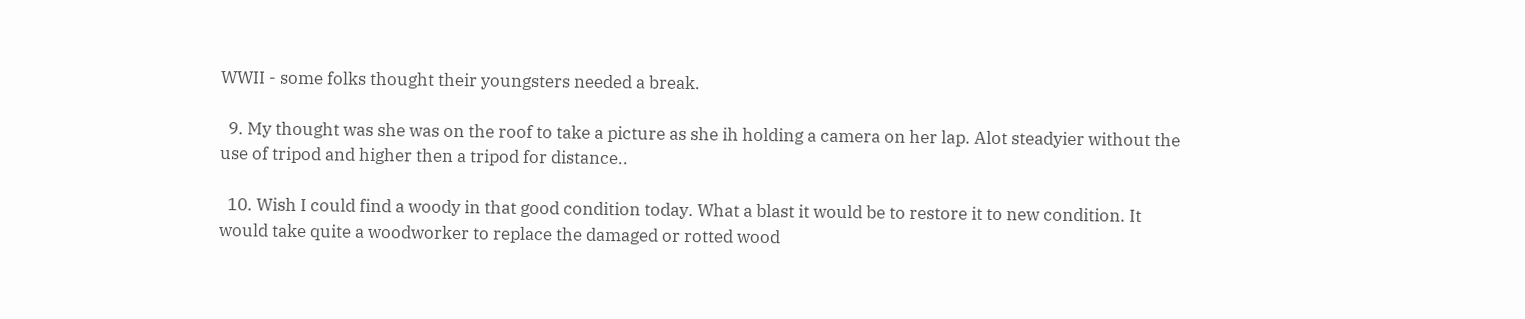WWII - some folks thought their youngsters needed a break.

  9. My thought was she was on the roof to take a picture as she ih holding a camera on her lap. Alot steadyier without the use of tripod and higher then a tripod for distance..

  10. Wish I could find a woody in that good condition today. What a blast it would be to restore it to new condition. It would take quite a woodworker to replace the damaged or rotted wood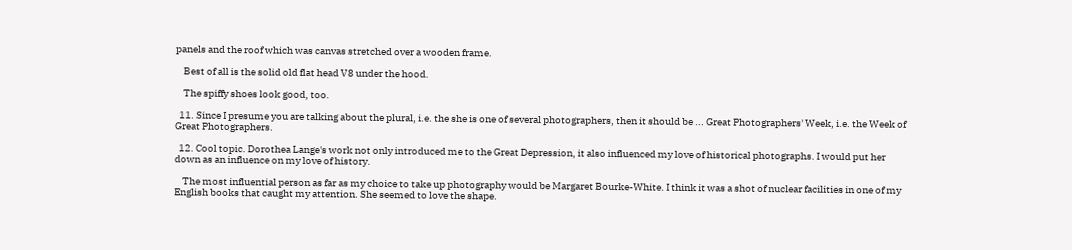panels and the roof which was canvas stretched over a wooden frame.

    Best of all is the solid old flat head V8 under the hood.

    The spiffy shoes look good, too.

  11. Since I presume you are talking about the plural, i.e. the she is one of several photographers, then it should be ... Great Photographers' Week, i.e. the Week of Great Photographers.

  12. Cool topic. Dorothea Lange's work not only introduced me to the Great Depression, it also influenced my love of historical photographs. I would put her down as an influence on my love of history.

    The most influential person as far as my choice to take up photography would be Margaret Bourke-White. I think it was a shot of nuclear facilities in one of my English books that caught my attention. She seemed to love the shape.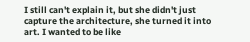I still can't explain it, but she didn't just capture the architecture, she turned it into art. I wanted to be like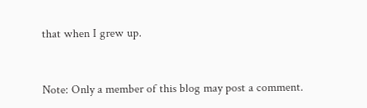that when I grew up.


Note: Only a member of this blog may post a comment.